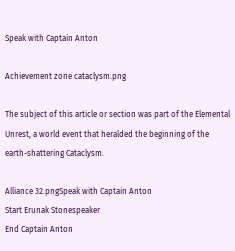Speak with Captain Anton

Achievement zone cataclysm.png

The subject of this article or section was part of the Elemental Unrest, a world event that heralded the beginning of the earth-shattering Cataclysm.

Alliance 32.pngSpeak with Captain Anton
Start Erunak Stonespeaker
End Captain Anton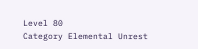Level 80
Category Elemental Unrest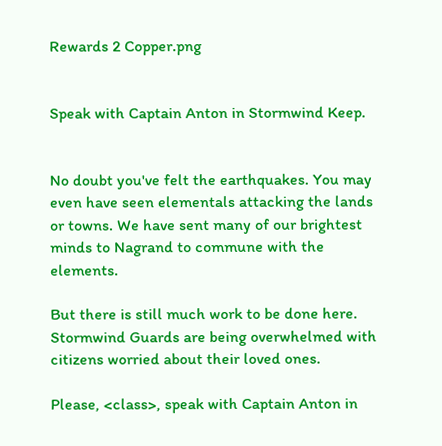Rewards 2 Copper.png


Speak with Captain Anton in Stormwind Keep.


No doubt you've felt the earthquakes. You may even have seen elementals attacking the lands or towns. We have sent many of our brightest minds to Nagrand to commune with the elements.

But there is still much work to be done here. Stormwind Guards are being overwhelmed with citizens worried about their loved ones.

Please, <class>, speak with Captain Anton in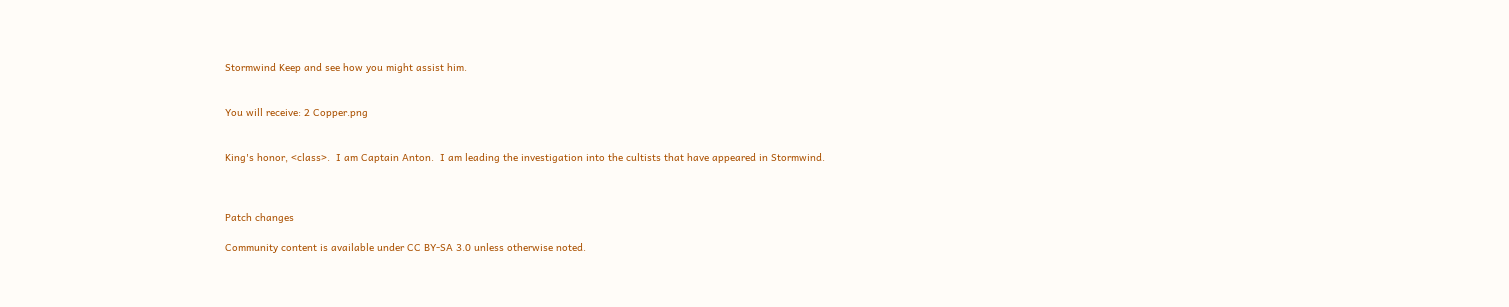Stormwind Keep and see how you might assist him.


You will receive: 2 Copper.png


King's honor, <class>.  I am Captain Anton.  I am leading the investigation into the cultists that have appeared in Stormwind.



Patch changes

Community content is available under CC BY-SA 3.0 unless otherwise noted.